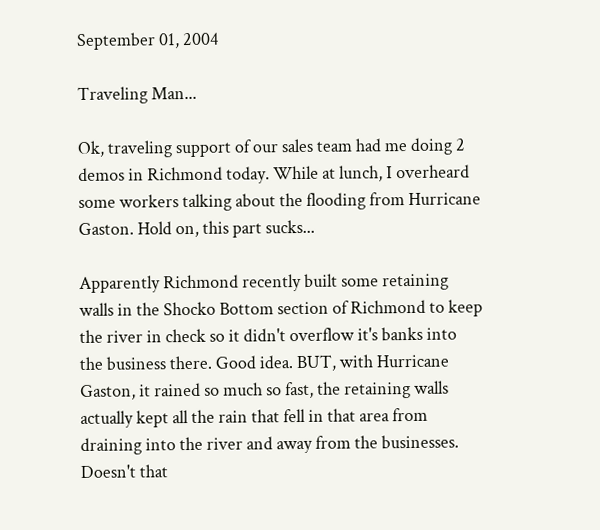September 01, 2004

Traveling Man...

Ok, traveling support of our sales team had me doing 2 demos in Richmond today. While at lunch, I overheard some workers talking about the flooding from Hurricane Gaston. Hold on, this part sucks...

Apparently Richmond recently built some retaining walls in the Shocko Bottom section of Richmond to keep the river in check so it didn't overflow it's banks into the business there. Good idea. BUT, with Hurricane Gaston, it rained so much so fast, the retaining walls actually kept all the rain that fell in that area from draining into the river and away from the businesses. Doesn't that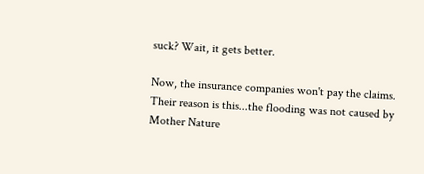suck? Wait, it gets better.

Now, the insurance companies won't pay the claims. Their reason is this...the flooding was not caused by Mother Nature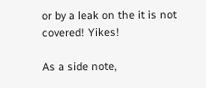or by a leak on the it is not covered! Yikes!

As a side note,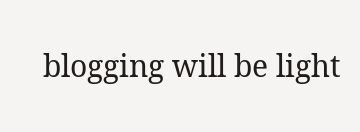blogging will be light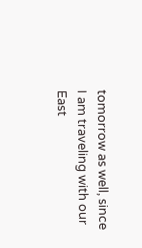tomorrow as well, since I am traveling with our East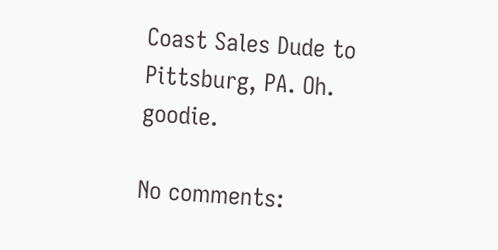Coast Sales Dude to Pittsburg, PA. Oh. goodie.

No comments: